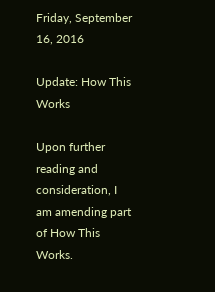Friday, September 16, 2016

Update: How This Works

Upon further reading and consideration, I am amending part of How This Works.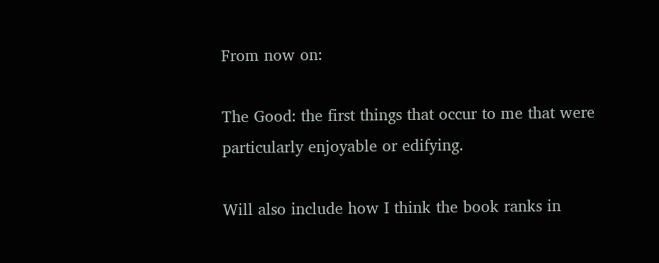From now on:

The Good: the first things that occur to me that were particularly enjoyable or edifying.

Will also include how I think the book ranks in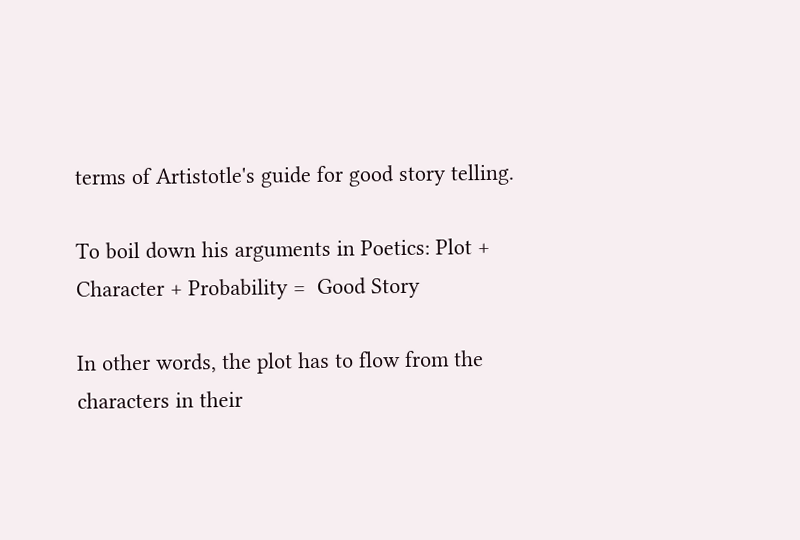terms of Artistotle's guide for good story telling.

To boil down his arguments in Poetics: Plot + Character + Probability =  Good Story

In other words, the plot has to flow from the characters in their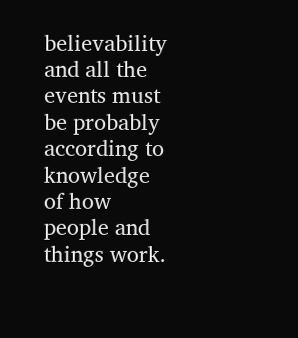believability and all the events must be probably according to knowledge of how people and things work.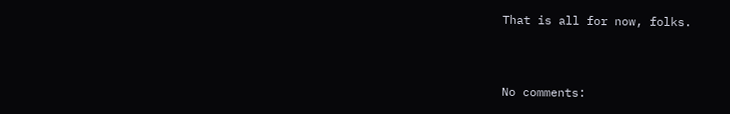That is all for now, folks.


No comments: